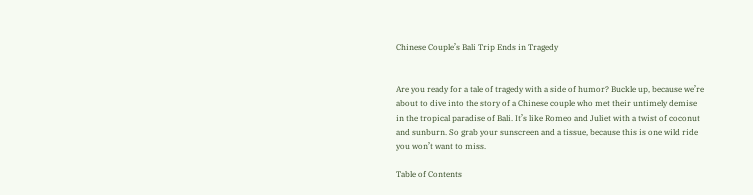Chinese Couple’s Bali Trip Ends in Tragedy


Are you ready for a tale of tragedy with a side of humor? Buckle up, because we’re about to dive into the story of a Chinese couple who met their untimely demise in the tropical paradise of Bali. It’s like Romeo and Juliet with a twist of coconut and sunburn. So grab your sunscreen and a tissue, because this is one wild ride you won’t want to miss.

Table of Contents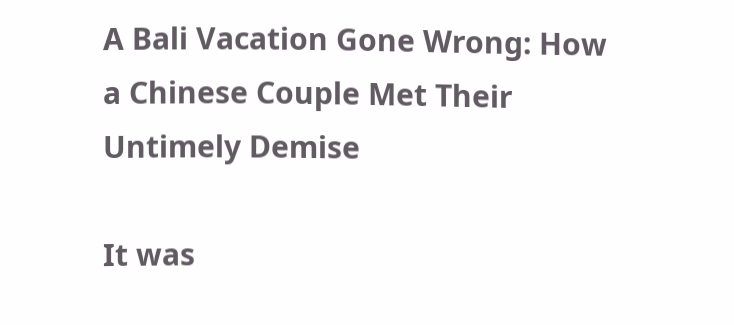A Bali Vacation Gone Wrong: How a Chinese Couple Met Their Untimely Demise

It was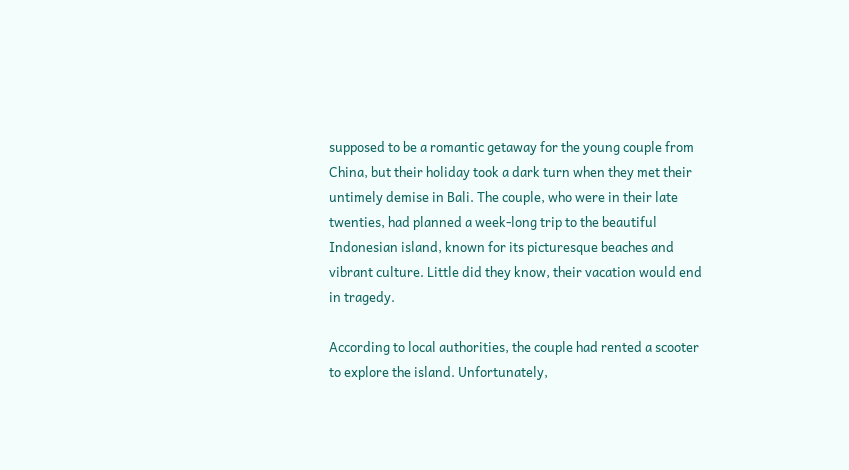supposed to be a romantic getaway for the young couple from China, but their holiday took a dark turn when they met their untimely demise in Bali. The couple, who were in their late twenties, had planned a week-long trip to the beautiful Indonesian island, known for its picturesque beaches and vibrant culture. Little did they know, their vacation would end in tragedy.

According to local authorities, the couple had rented a scooter to explore the island. Unfortunately,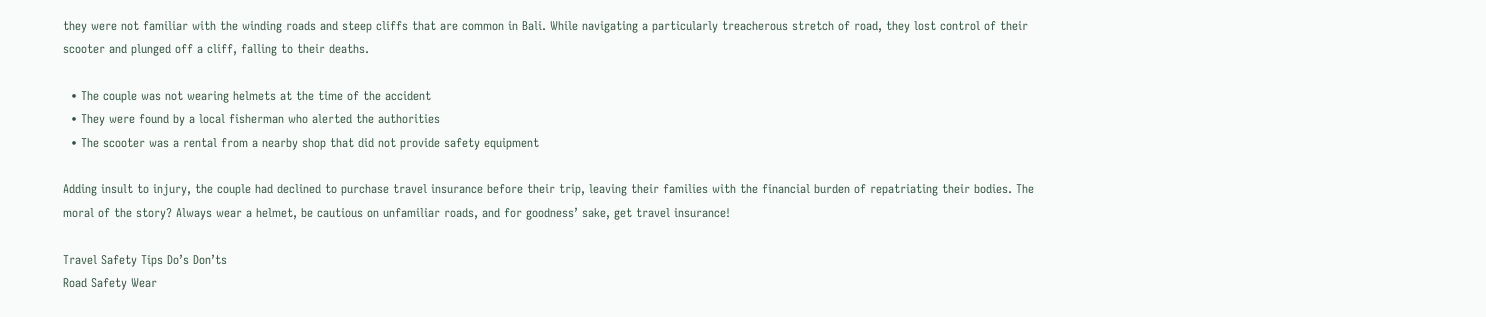they were not familiar with the winding roads and steep cliffs that are common in Bali. While navigating a particularly treacherous stretch of road, they lost control of their scooter and plunged off a cliff, falling to their deaths.

  • The couple was not wearing helmets at the time of the accident
  • They were found by a local fisherman who alerted the authorities
  • The scooter was a rental from a nearby shop that did not provide safety equipment

Adding insult to injury, the couple had declined to purchase travel insurance before their trip, leaving their families with the financial burden of repatriating their bodies. The moral of the story? Always wear a helmet, be cautious on unfamiliar roads, and for goodness’ sake, get travel insurance!

Travel Safety Tips Do’s Don’ts
Road Safety Wear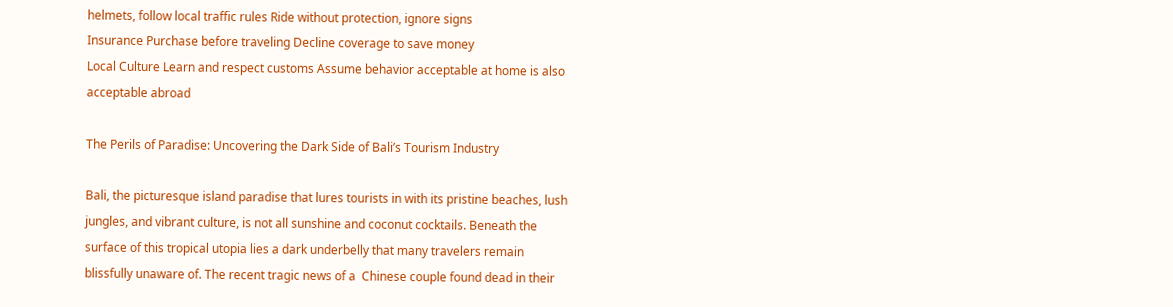helmets, follow local traffic rules Ride without protection, ignore signs
Insurance Purchase before traveling Decline coverage to save money
Local Culture Learn and respect customs Assume behavior acceptable at home is also acceptable abroad

The Perils of Paradise: Uncovering the Dark Side of Bali’s Tourism Industry

Bali, the picturesque island paradise that lures tourists in with its pristine beaches, lush jungles, and vibrant culture, is not all sunshine and coconut cocktails. Beneath the surface of this tropical utopia lies a dark underbelly that many travelers remain blissfully unaware of. The recent tragic news of a  Chinese couple found dead in their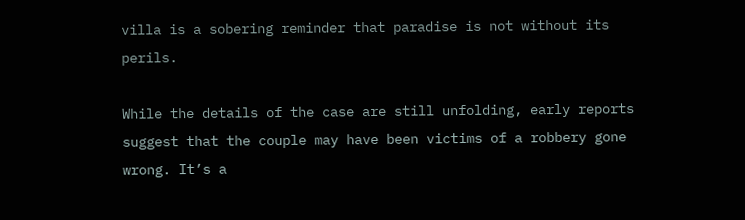villa is a sobering reminder that paradise is not without its perils.

While the details of the case are still unfolding, early reports suggest that the couple may have been victims of a robbery gone wrong. It’s a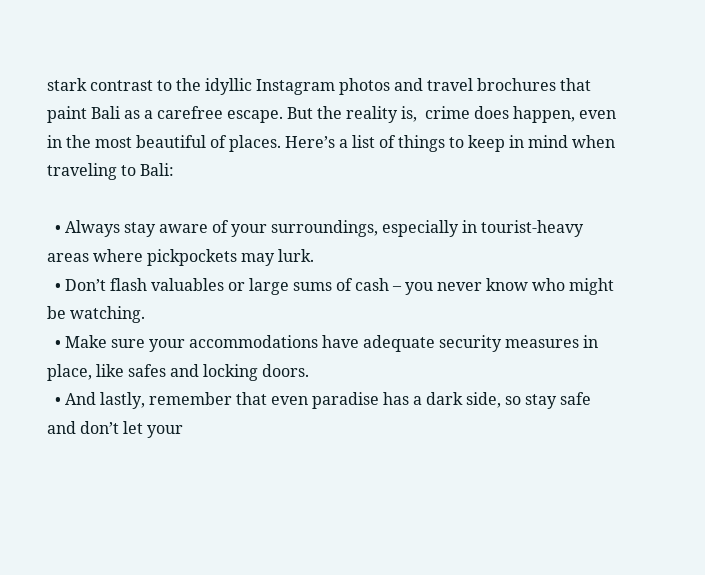stark contrast to the idyllic Instagram photos and travel brochures that paint Bali as a carefree escape. But the reality is,  crime does happen, even in the most beautiful of places. Here’s a list of things to keep in mind when traveling to Bali:

  • Always stay aware of your surroundings, especially in tourist-heavy areas where pickpockets may lurk.
  • Don’t flash valuables or large sums of cash – you never know who might be watching.
  • Make sure your accommodations have adequate security measures in place, like safes and locking doors.
  • And lastly, remember that even paradise has a dark side, so stay safe and don’t let your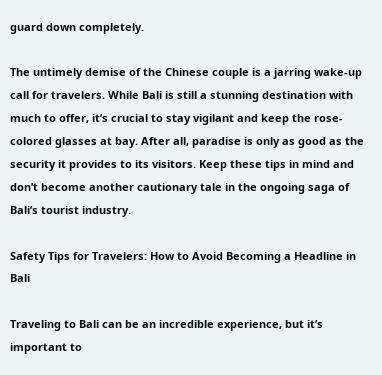guard down completely.

The untimely demise of the Chinese couple is a jarring wake-up call for travelers. While Bali is still a stunning destination with much to offer, it’s crucial to stay vigilant and keep the rose-colored glasses at bay. After all, paradise is only as good as the security it provides to its visitors. Keep these tips in mind and don’t become another cautionary tale in the ongoing saga of Bali’s tourist industry.

Safety Tips for Travelers: How to Avoid Becoming a Headline in Bali

Traveling to Bali can be an incredible experience, but it’s important to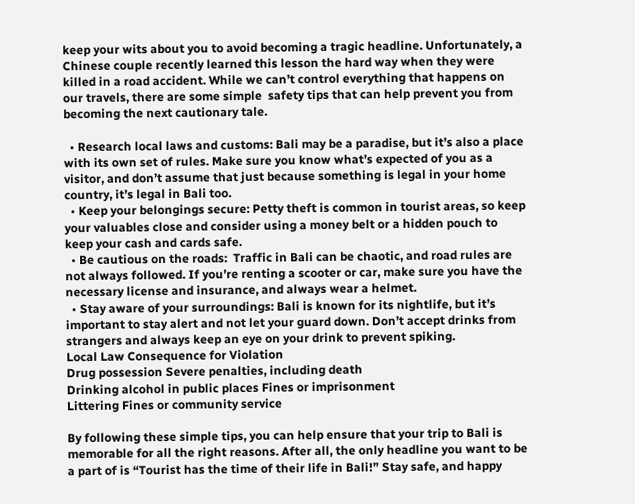keep your wits about you to avoid becoming a tragic headline. Unfortunately, a Chinese couple recently learned this lesson the hard way when they were killed in a road accident. While we can’t control everything that happens on our travels, there are some simple  safety tips that can help prevent you from becoming the next cautionary tale.

  • Research local laws and customs: Bali may be a paradise, but it’s also a place with its own set of rules. Make sure you know what’s expected of you as a visitor, and don’t assume that just because something is legal in your home country, it’s legal in Bali too.
  • Keep your belongings secure: Petty theft is common in tourist areas, so keep your valuables close and consider using a money belt or a hidden pouch to keep your cash and cards safe.
  • Be cautious on the roads:  Traffic in Bali can be chaotic, and road rules are not always followed. If you’re renting a scooter or car, make sure you have the necessary license and insurance, and always wear a helmet.
  • Stay aware of your surroundings: Bali is known for its nightlife, but it’s important to stay alert and not let your guard down. Don’t accept drinks from strangers and always keep an eye on your drink to prevent spiking.
Local Law Consequence for Violation
Drug possession Severe penalties, including death
Drinking alcohol in public places Fines or imprisonment
Littering Fines or community service

By following these simple tips, you can help ensure that your trip to Bali is memorable for all the right reasons. After all, the only headline you want to be a part of is “Tourist has the time of their life in Bali!” Stay safe, and happy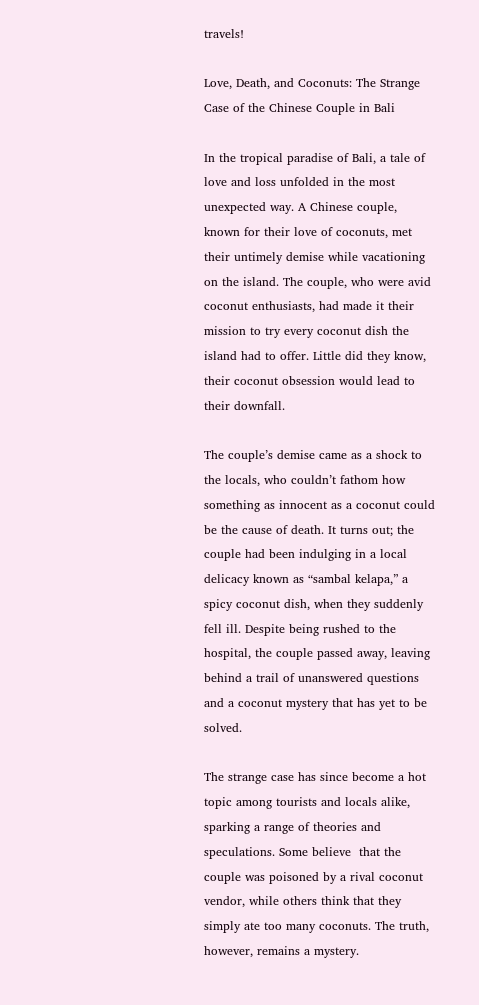travels!

Love, Death, and Coconuts: The Strange Case of the Chinese Couple in Bali

In the tropical paradise of Bali, a tale of love and loss unfolded in the most unexpected way. A Chinese couple, known for their love of coconuts, met their untimely demise while vacationing on the island. The couple, who were avid coconut enthusiasts, had made it their mission to try every coconut dish the island had to offer. Little did they know, their coconut obsession would lead to their downfall.

The couple’s demise came as a shock to the locals, who couldn’t fathom how something as innocent as a coconut could be the cause of death. It turns out; the couple had been indulging in a local delicacy known as “sambal kelapa,” a spicy coconut dish, when they suddenly fell ill. Despite being rushed to the hospital, the couple passed away, leaving behind a trail of unanswered questions and a coconut mystery that has yet to be solved.

The strange case has since become a hot topic among tourists and locals alike, sparking a range of theories and speculations. Some believe  that the couple was poisoned by a rival coconut vendor, while others think that they simply ate too many coconuts. The truth, however, remains a mystery.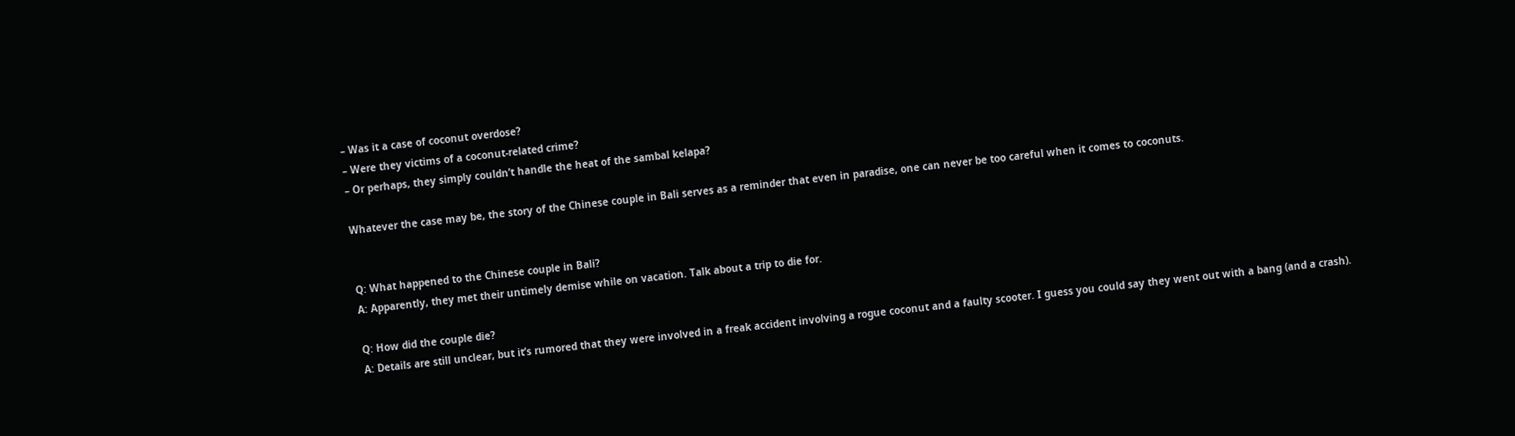– Was it a case of coconut overdose?
– Were they victims of a coconut-related crime?
– Or perhaps, they simply couldn’t handle the heat of the sambal kelapa?

Whatever the case may be, the story of the Chinese couple in Bali serves as a reminder that even in paradise, one can never be too careful when it comes to coconuts.


Q: What happened to the Chinese couple in Bali?
A: Apparently, they met their untimely demise while on vacation. Talk about a trip to die for.

Q: How did the couple die?
A: Details are still unclear, but it’s rumored that they were involved in a freak accident involving a rogue coconut and a faulty scooter. I guess you could say they went out with a bang (and a crash).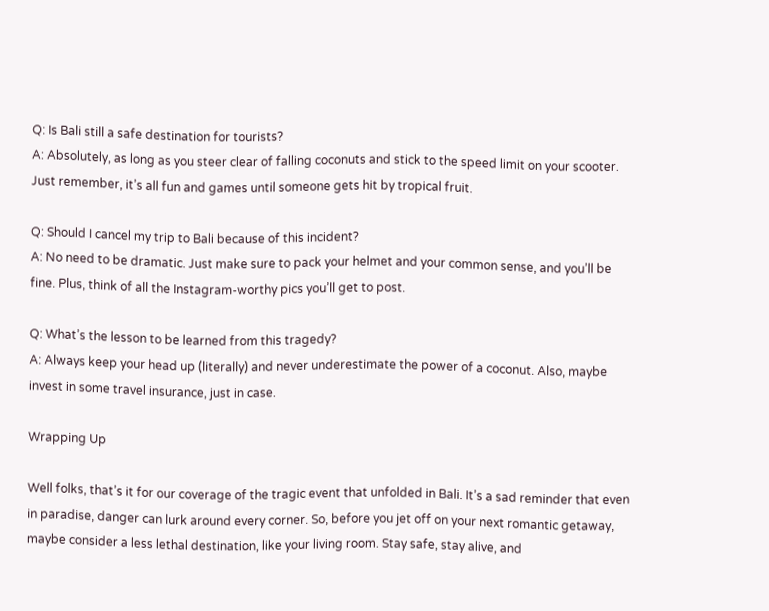Q: Is Bali still a safe destination for tourists?
A: Absolutely, as long as you steer clear of falling coconuts and stick to the speed limit on your scooter. Just remember, it’s all fun and games until someone gets hit by tropical fruit.

Q: Should I cancel my trip to Bali because of this incident?
A: No need to be dramatic. Just make sure to pack your helmet and your common sense, and you’ll be fine. Plus, think of all the Instagram-worthy pics you’ll get to post.

Q: What’s the lesson to be learned from this tragedy?
A: Always keep your head up (literally) and never underestimate the power of a coconut. Also, maybe invest in some travel insurance, just in case.

Wrapping Up

Well folks, that’s it for our coverage of the tragic event that unfolded in Bali. It’s a sad reminder that even in paradise, danger can lurk around every corner. So, before you jet off on your next romantic getaway, maybe consider a less lethal destination, like your living room. Stay safe, stay alive, and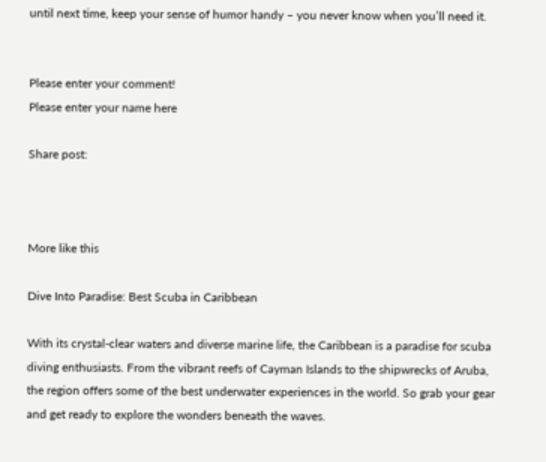until next time, keep your sense of humor handy – you never know when you’ll need it.


Please enter your comment!
Please enter your name here

Share post:



More like this

Dive Into Paradise: Best Scuba in Caribbean

With its crystal-clear waters and diverse marine life, the Caribbean is a paradise for scuba diving enthusiasts. From the vibrant reefs of Cayman Islands to the shipwrecks of Aruba, the region offers some of the best underwater experiences in the world. So grab your gear and get ready to explore the wonders beneath the waves.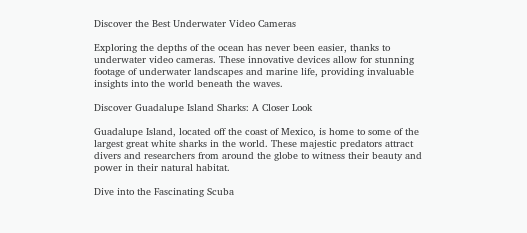Discover the Best Underwater Video Cameras

Exploring the depths of the ocean has never been easier, thanks to underwater video cameras. These innovative devices allow for stunning footage of underwater landscapes and marine life, providing invaluable insights into the world beneath the waves.

Discover Guadalupe Island Sharks: A Closer Look

Guadalupe Island, located off the coast of Mexico, is home to some of the largest great white sharks in the world. These majestic predators attract divers and researchers from around the globe to witness their beauty and power in their natural habitat.

Dive into the Fascinating Scuba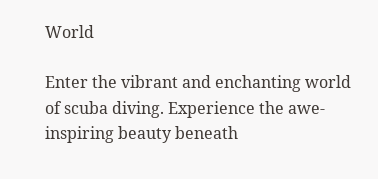World

Enter the vibrant and enchanting world of scuba diving. Experience the awe-inspiring beauty beneath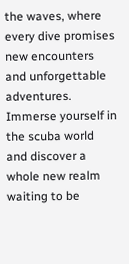the waves, where every dive promises new encounters and unforgettable adventures. Immerse yourself in the scuba world and discover a whole new realm waiting to be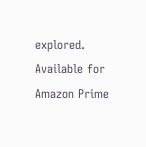explored.
Available for Amazon Prime